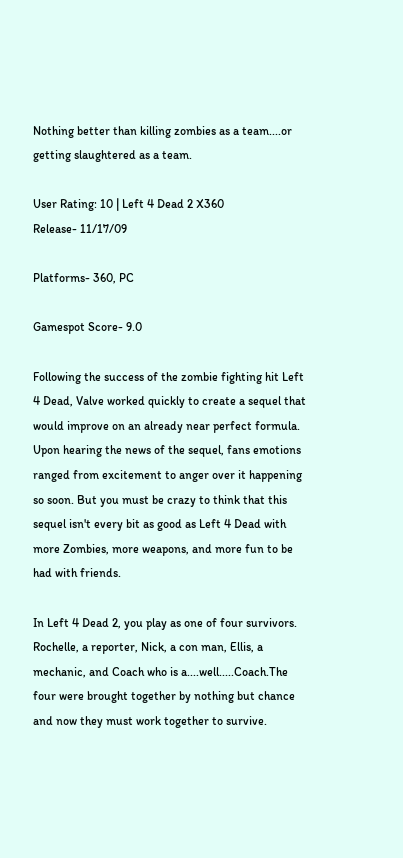Nothing better than killing zombies as a team....or getting slaughtered as a team.

User Rating: 10 | Left 4 Dead 2 X360
Release- 11/17/09

Platforms- 360, PC

Gamespot Score- 9.0

Following the success of the zombie fighting hit Left 4 Dead, Valve worked quickly to create a sequel that would improve on an already near perfect formula. Upon hearing the news of the sequel, fans emotions ranged from excitement to anger over it happening so soon. But you must be crazy to think that this sequel isn't every bit as good as Left 4 Dead with more Zombies, more weapons, and more fun to be had with friends.

In Left 4 Dead 2, you play as one of four survivors. Rochelle, a reporter, Nick, a con man, Ellis, a mechanic, and Coach who is a....well.....Coach.The four were brought together by nothing but chance and now they must work together to survive.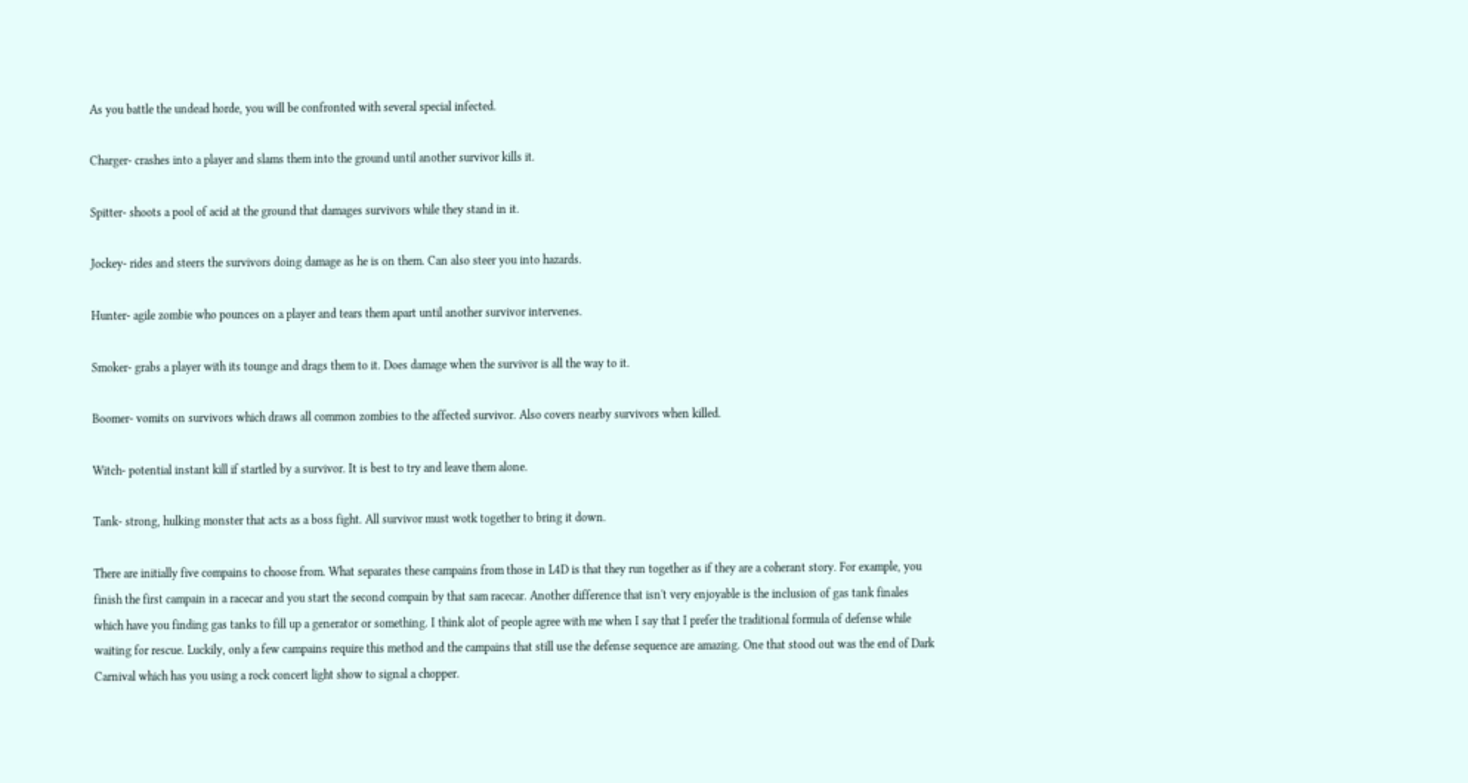As you battle the undead horde, you will be confronted with several special infected.

Charger- crashes into a player and slams them into the ground until another survivor kills it.

Spitter- shoots a pool of acid at the ground that damages survivors while they stand in it.

Jockey- rides and steers the survivors doing damage as he is on them. Can also steer you into hazards.

Hunter- agile zombie who pounces on a player and tears them apart until another survivor intervenes.

Smoker- grabs a player with its tounge and drags them to it. Does damage when the survivor is all the way to it.

Boomer- vomits on survivors which draws all common zombies to the affected survivor. Also covers nearby survivors when killed.

Witch- potential instant kill if startled by a survivor. It is best to try and leave them alone.

Tank- strong, hulking monster that acts as a boss fight. All survivor must wotk together to bring it down.

There are initially five compains to choose from. What separates these campains from those in L4D is that they run together as if they are a coherant story. For example, you finish the first campain in a racecar and you start the second compain by that sam racecar. Another difference that isn't very enjoyable is the inclusion of gas tank finales which have you finding gas tanks to fill up a generator or something. I think alot of people agree with me when I say that I prefer the traditional formula of defense while waiting for rescue. Luckily, only a few campains require this method and the campains that still use the defense sequence are amazing. One that stood out was the end of Dark Carnival which has you using a rock concert light show to signal a chopper.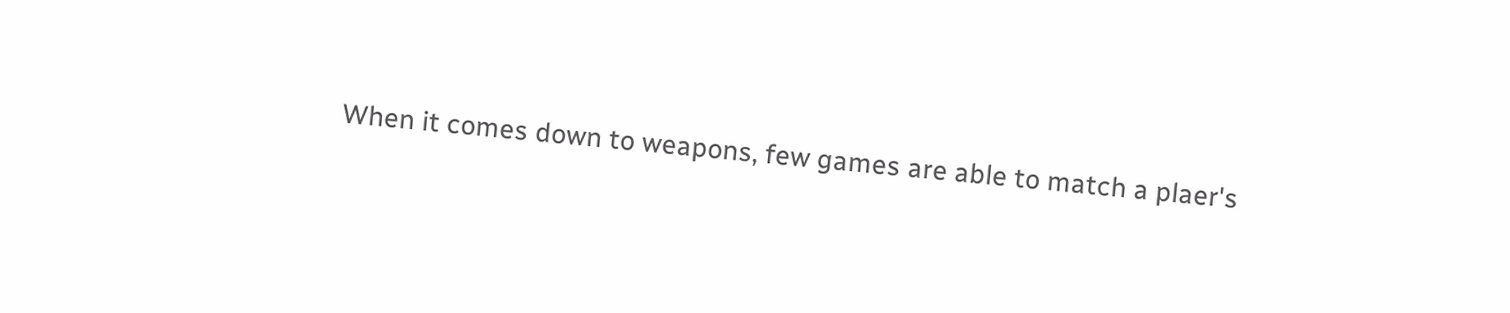When it comes down to weapons, few games are able to match a plaer's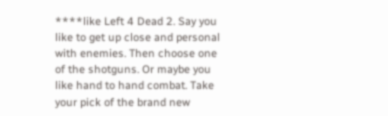****like Left 4 Dead 2. Say you like to get up close and personal with enemies. Then choose one of the shotguns. Or maybe you like hand to hand combat. Take your pick of the brand new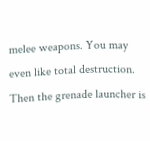melee weapons. You may even like total destruction. Then the grenade launcher is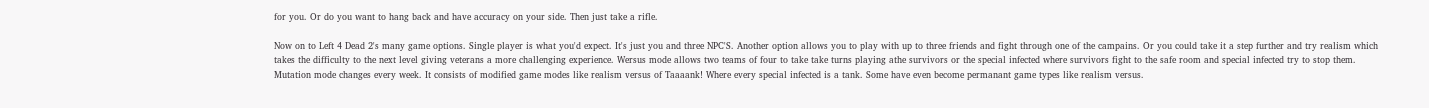for you. Or do you want to hang back and have accuracy on your side. Then just take a rifle.

Now on to Left 4 Dead 2's many game options. Single player is what you'd expect. It's just you and three NPC'S. Another option allows you to play with up to three friends and fight through one of the campains. Or you could take it a step further and try realism which takes the difficulty to the next level giving veterans a more challenging experience. Wersus mode allows two teams of four to take take turns playing athe survivors or the special infected where survivors fight to the safe room and special infected try to stop them. Mutation mode changes every week. It consists of modified game modes like realism versus of Taaaank! Where every special infected is a tank. Some have even become permanant game types like realism versus.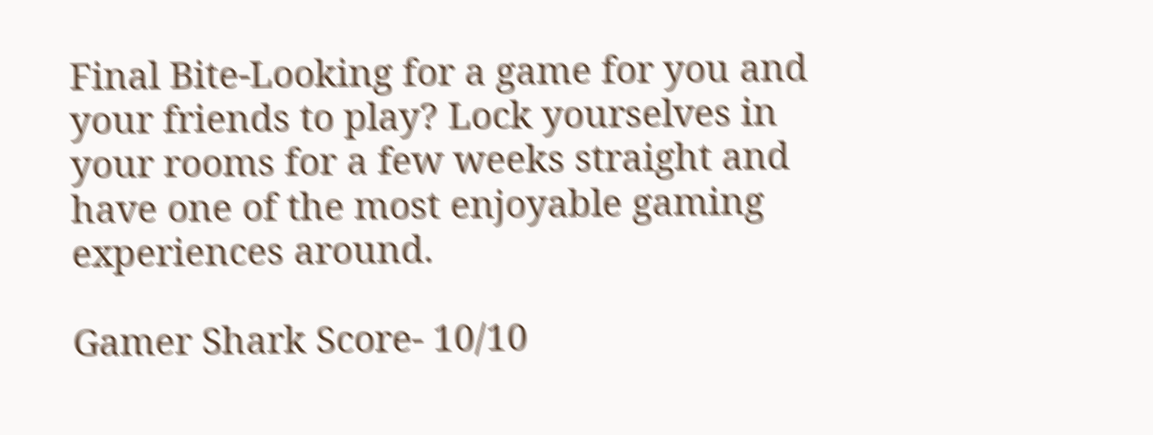Final Bite-Looking for a game for you and your friends to play? Lock yourselves in your rooms for a few weeks straight and have one of the most enjoyable gaming experiences around.

Gamer Shark Score- 10/10